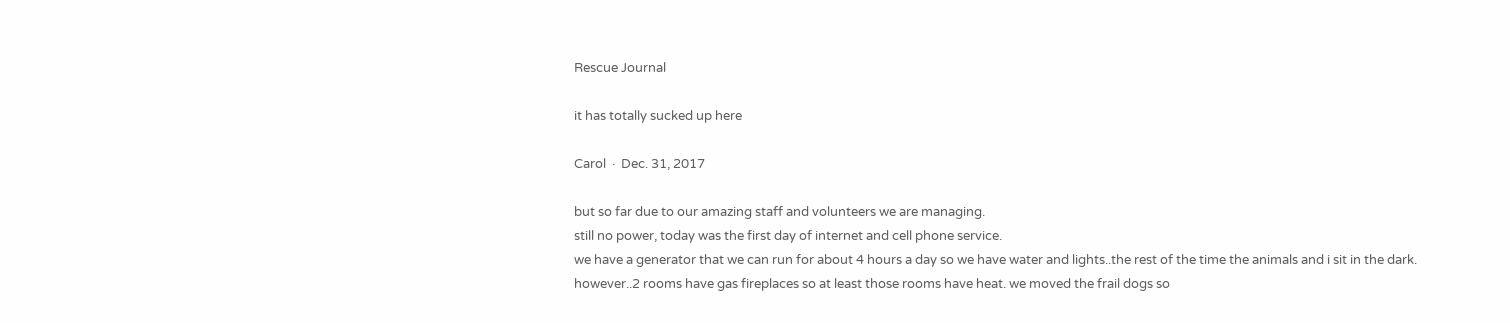Rescue Journal

it has totally sucked up here

Carol  ·  Dec. 31, 2017

but so far due to our amazing staff and volunteers we are managing.
still no power, today was the first day of internet and cell phone service.
we have a generator that we can run for about 4 hours a day so we have water and lights..the rest of the time the animals and i sit in the dark.
however..2 rooms have gas fireplaces so at least those rooms have heat. we moved the frail dogs so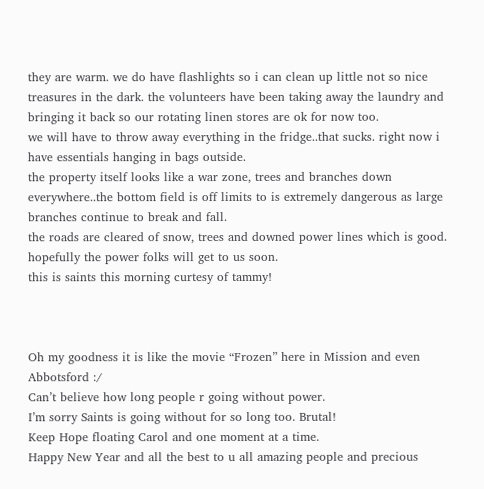they are warm. we do have flashlights so i can clean up little not so nice treasures in the dark. the volunteers have been taking away the laundry and bringing it back so our rotating linen stores are ok for now too.
we will have to throw away everything in the fridge..that sucks. right now i have essentials hanging in bags outside.
the property itself looks like a war zone, trees and branches down everywhere..the bottom field is off limits to is extremely dangerous as large branches continue to break and fall.
the roads are cleared of snow, trees and downed power lines which is good.
hopefully the power folks will get to us soon.
this is saints this morning curtesy of tammy!



Oh my goodness it is like the movie “Frozen” here in Mission and even Abbotsford :/
Can’t believe how long people r going without power.
I’m sorry Saints is going without for so long too. Brutal!
Keep Hope floating Carol and one moment at a time.
Happy New Year and all the best to u all amazing people and precious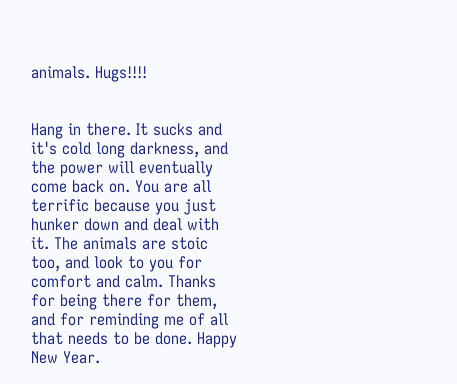animals. Hugs!!!!


Hang in there. It sucks and it's cold long darkness, and the power will eventually come back on. You are all terrific because you just hunker down and deal with it. The animals are stoic too, and look to you for comfort and calm. Thanks for being there for them, and for reminding me of all that needs to be done. Happy New Year.